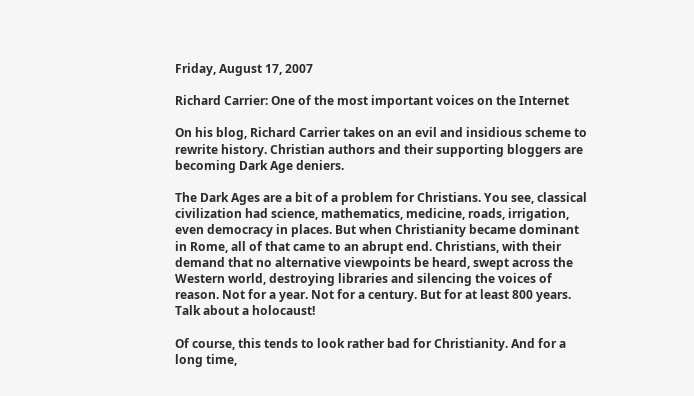Friday, August 17, 2007

Richard Carrier: One of the most important voices on the Internet

On his blog, Richard Carrier takes on an evil and insidious scheme to rewrite history. Christian authors and their supporting bloggers are becoming Dark Age deniers.

The Dark Ages are a bit of a problem for Christians. You see, classical civilization had science, mathematics, medicine, roads, irrigation, even democracy in places. But when Christianity became dominant in Rome, all of that came to an abrupt end. Christians, with their demand that no alternative viewpoints be heard, swept across the Western world, destroying libraries and silencing the voices of reason. Not for a year. Not for a century. But for at least 800 years. Talk about a holocaust!

Of course, this tends to look rather bad for Christianity. And for a long time,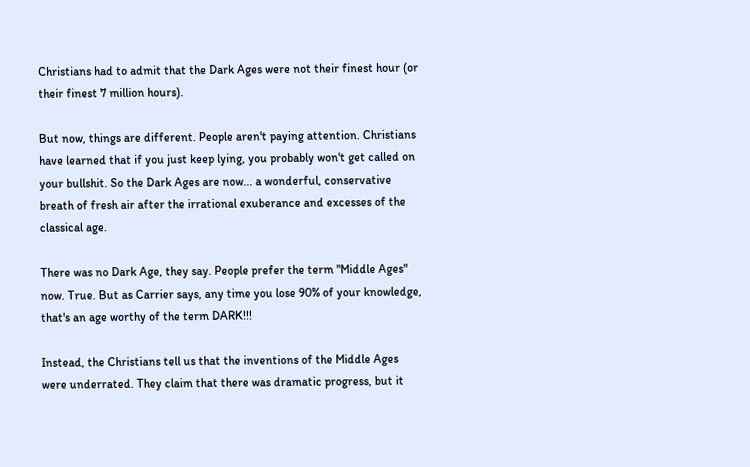Christians had to admit that the Dark Ages were not their finest hour (or their finest 7 million hours).

But now, things are different. People aren't paying attention. Christians have learned that if you just keep lying, you probably won't get called on your bullshit. So the Dark Ages are now... a wonderful, conservative breath of fresh air after the irrational exuberance and excesses of the classical age.

There was no Dark Age, they say. People prefer the term "Middle Ages" now. True. But as Carrier says, any time you lose 90% of your knowledge, that's an age worthy of the term DARK!!!

Instead, the Christians tell us that the inventions of the Middle Ages were underrated. They claim that there was dramatic progress, but it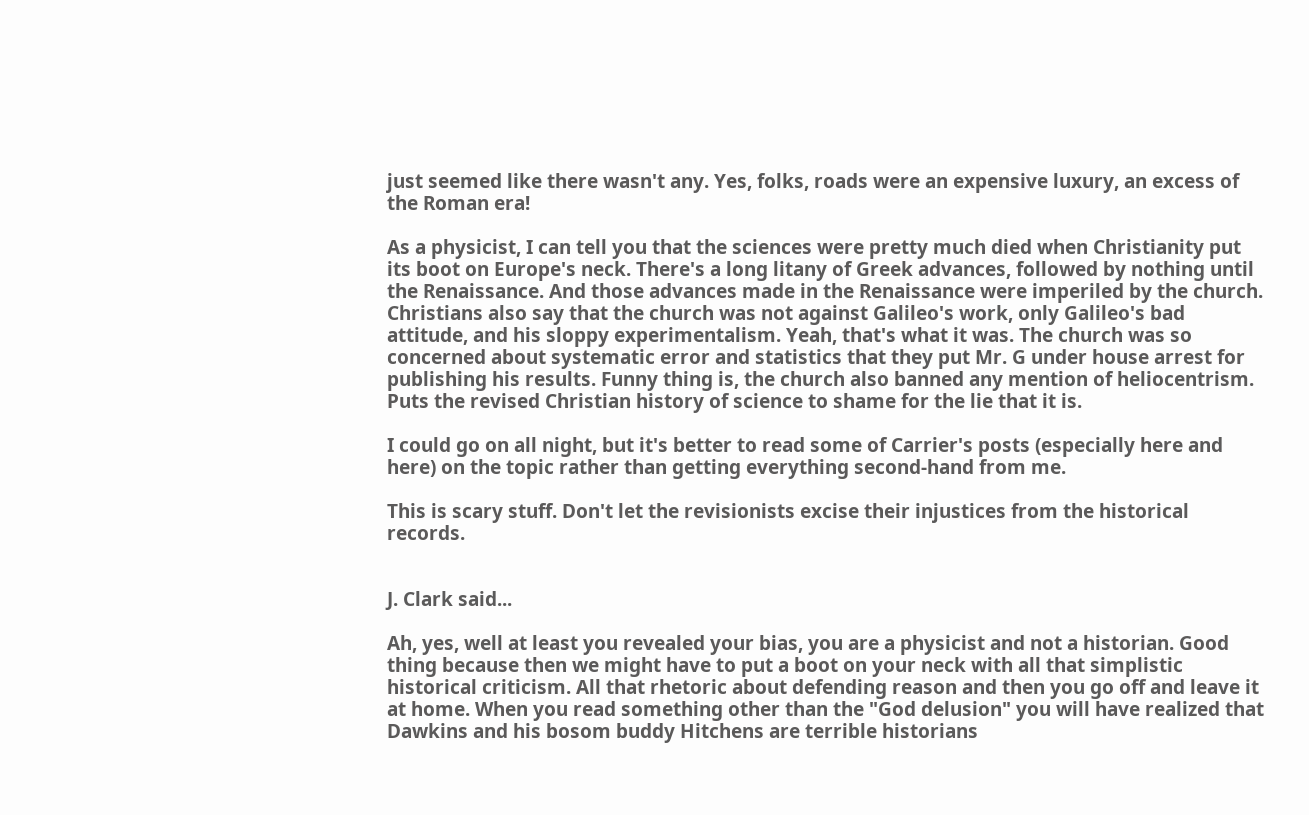just seemed like there wasn't any. Yes, folks, roads were an expensive luxury, an excess of the Roman era!

As a physicist, I can tell you that the sciences were pretty much died when Christianity put its boot on Europe's neck. There's a long litany of Greek advances, followed by nothing until the Renaissance. And those advances made in the Renaissance were imperiled by the church. Christians also say that the church was not against Galileo's work, only Galileo's bad attitude, and his sloppy experimentalism. Yeah, that's what it was. The church was so concerned about systematic error and statistics that they put Mr. G under house arrest for publishing his results. Funny thing is, the church also banned any mention of heliocentrism. Puts the revised Christian history of science to shame for the lie that it is.

I could go on all night, but it's better to read some of Carrier's posts (especially here and here) on the topic rather than getting everything second-hand from me.

This is scary stuff. Don't let the revisionists excise their injustices from the historical records.


J. Clark said...

Ah, yes, well at least you revealed your bias, you are a physicist and not a historian. Good thing because then we might have to put a boot on your neck with all that simplistic historical criticism. All that rhetoric about defending reason and then you go off and leave it at home. When you read something other than the "God delusion" you will have realized that Dawkins and his bosom buddy Hitchens are terrible historians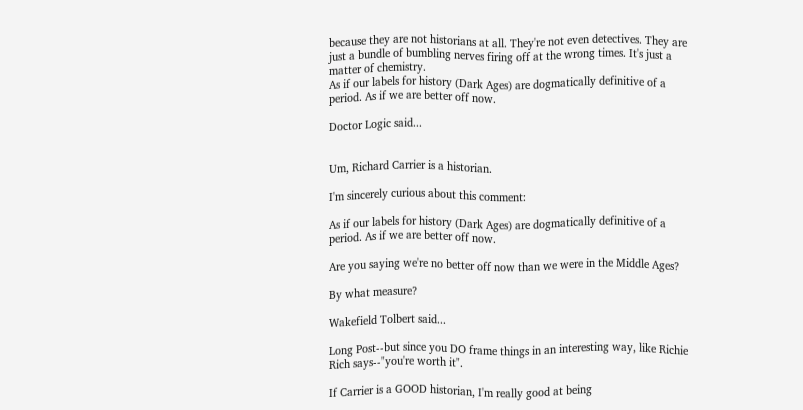because they are not historians at all. They're not even detectives. They are just a bundle of bumbling nerves firing off at the wrong times. It's just a matter of chemistry.
As if our labels for history (Dark Ages) are dogmatically definitive of a period. As if we are better off now.

Doctor Logic said...


Um, Richard Carrier is a historian.

I'm sincerely curious about this comment:

As if our labels for history (Dark Ages) are dogmatically definitive of a period. As if we are better off now.

Are you saying we're no better off now than we were in the Middle Ages?

By what measure?

Wakefield Tolbert said...

Long Post--but since you DO frame things in an interesting way, like Richie Rich says--"you're worth it".

If Carrier is a GOOD historian, I'm really good at being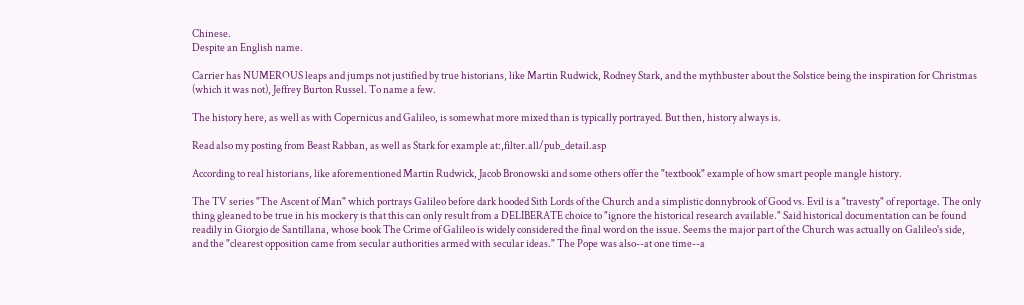Chinese.
Despite an English name.

Carrier has NUMEROUS leaps and jumps not justified by true historians, like Martin Rudwick, Rodney Stark, and the mythbuster about the Solstice being the inspiration for Christmas (which it was not), Jeffrey Burton Russel. To name a few.

The history here, as well as with Copernicus and Galileo, is somewhat more mixed than is typically portrayed. But then, history always is.

Read also my posting from Beast Rabban, as well as Stark for example at:,filter.all/pub_detail.asp

According to real historians, like aforementioned Martin Rudwick, Jacob Bronowski and some others offer the "textbook" example of how smart people mangle history.

The TV series "The Ascent of Man" which portrays Galileo before dark hooded Sith Lords of the Church and a simplistic donnybrook of Good vs. Evil is a "travesty" of reportage. The only thing gleaned to be true in his mockery is that this can only result from a DELIBERATE choice to "ignore the historical research available." Said historical documentation can be found readily in Giorgio de Santillana, whose book The Crime of Galileo is widely considered the final word on the issue. Seems the major part of the Church was actually on Galileo's side, and the "clearest opposition came from secular authorities armed with secular ideas." The Pope was also--at one time--a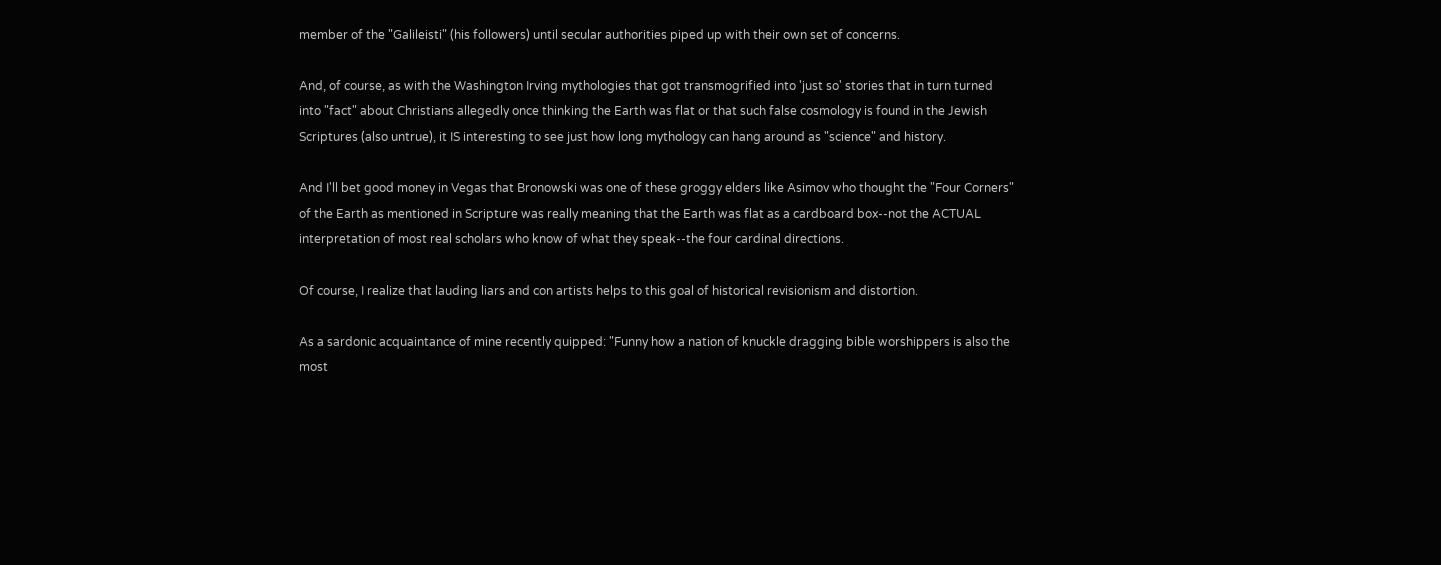member of the "Galileisti" (his followers) until secular authorities piped up with their own set of concerns.

And, of course, as with the Washington Irving mythologies that got transmogrified into 'just so' stories that in turn turned into "fact" about Christians allegedly once thinking the Earth was flat or that such false cosmology is found in the Jewish Scriptures (also untrue), it IS interesting to see just how long mythology can hang around as "science" and history.

And I'll bet good money in Vegas that Bronowski was one of these groggy elders like Asimov who thought the "Four Corners" of the Earth as mentioned in Scripture was really meaning that the Earth was flat as a cardboard box--not the ACTUAL interpretation of most real scholars who know of what they speak--the four cardinal directions.

Of course, I realize that lauding liars and con artists helps to this goal of historical revisionism and distortion.

As a sardonic acquaintance of mine recently quipped: "Funny how a nation of knuckle dragging bible worshippers is also the most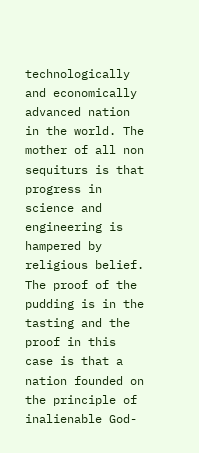technologically and economically advanced nation in the world. The mother of all non sequiturs is that progress in science and engineering is hampered by religious belief. The proof of the pudding is in the tasting and the proof in this case is that a nation founded on the principle of inalienable God-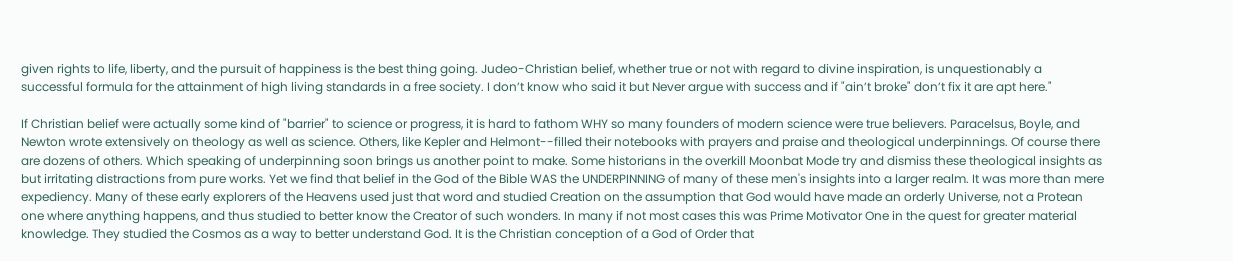given rights to life, liberty, and the pursuit of happiness is the best thing going. Judeo-Christian belief, whether true or not with regard to divine inspiration, is unquestionably a successful formula for the attainment of high living standards in a free society. I don’t know who said it but Never argue with success and if "ain’t broke" don’t fix it are apt here."

If Christian belief were actually some kind of "barrier" to science or progress, it is hard to fathom WHY so many founders of modern science were true believers. Paracelsus, Boyle, and Newton wrote extensively on theology as well as science. Others, like Kepler and Helmont--filled their notebooks with prayers and praise and theological underpinnings. Of course there are dozens of others. Which speaking of underpinning soon brings us another point to make. Some historians in the overkill Moonbat Mode try and dismiss these theological insights as but irritating distractions from pure works. Yet we find that belief in the God of the Bible WAS the UNDERPINNING of many of these men's insights into a larger realm. It was more than mere expediency. Many of these early explorers of the Heavens used just that word and studied Creation on the assumption that God would have made an orderly Universe, not a Protean one where anything happens, and thus studied to better know the Creator of such wonders. In many if not most cases this was Prime Motivator One in the quest for greater material knowledge. They studied the Cosmos as a way to better understand God. It is the Christian conception of a God of Order that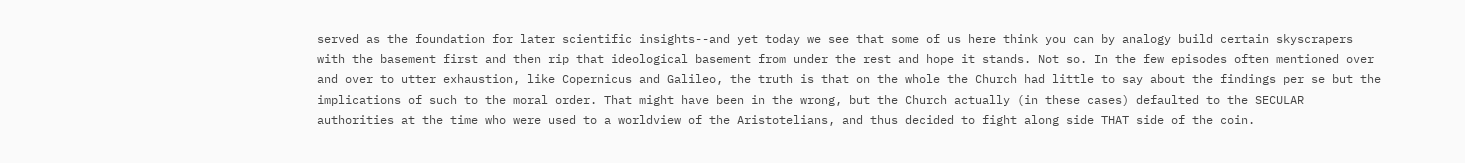served as the foundation for later scientific insights--and yet today we see that some of us here think you can by analogy build certain skyscrapers with the basement first and then rip that ideological basement from under the rest and hope it stands. Not so. In the few episodes often mentioned over and over to utter exhaustion, like Copernicus and Galileo, the truth is that on the whole the Church had little to say about the findings per se but the implications of such to the moral order. That might have been in the wrong, but the Church actually (in these cases) defaulted to the SECULAR authorities at the time who were used to a worldview of the Aristotelians, and thus decided to fight along side THAT side of the coin.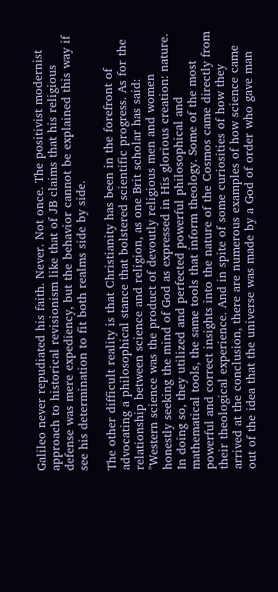Galileo never repudiated his faith. Never. Not once. The positivist modernist approach to historical revisionism like that of JB claims that his religious defense was mere expediency, but the behavior cannot be explained this way if see his determination to fit both realms side by side.

The other difficult reality is that Christianity has been in the forefront of advocating a philosophical stance that bolstered scientific progress. As for the relationship between science and religion, as one Brit scholar has said: "Western science was the product of devoutly religious men and women honestly seeking the mind of God as expressed in His glorious creation: nature. In doing so, they utilized and perfected powerful philosophical and mathematical tools, the same tools that inform theology. Some of the most powerful and correct insights into the nature of the Cosmos came directly from their theological experience. And in spite of some curiosities of how they arrived at the conclusion, there are numerous examples of how science came out of the idea that the universe was made by a God of order who gave man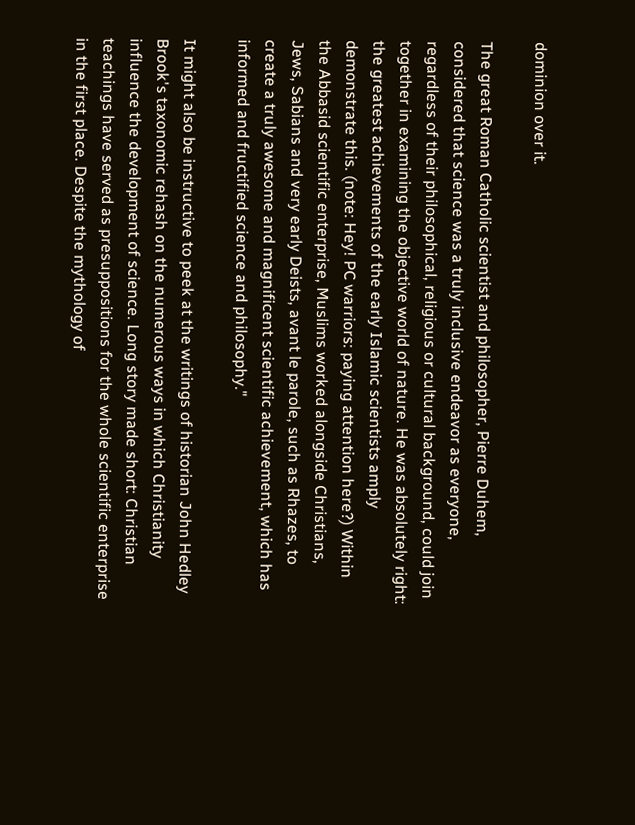dominion over it.

The great Roman Catholic scientist and philosopher, Pierre Duhem, considered that science was a truly inclusive endeavor as everyone, regardless of their philosophical, religious or cultural background, could join together in examining the objective world of nature. He was absolutely right: the greatest achievements of the early Islamic scientists amply demonstrate this. (note: Hey! PC warriors: paying attention here?) Within the Abbasid scientific enterprise, Muslims worked alongside Christians, Jews, Sabians and very early Deists, avant le parole, such as Rhazes, to create a truly awesome and magnificent scientific achievement, which has informed and fructified science and philosophy."

It might also be instructive to peek at the writings of historian John Hedley Brook's taxonomic rehash on the numerous ways in which Christianity influence the development of science. Long story made short: Christian teachings have served as presuppositions for the whole scientific enterprise in the first place. Despite the mythology of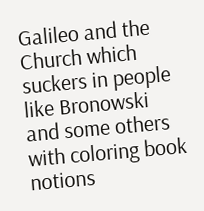Galileo and the Church which suckers in people like Bronowski and some others with coloring book notions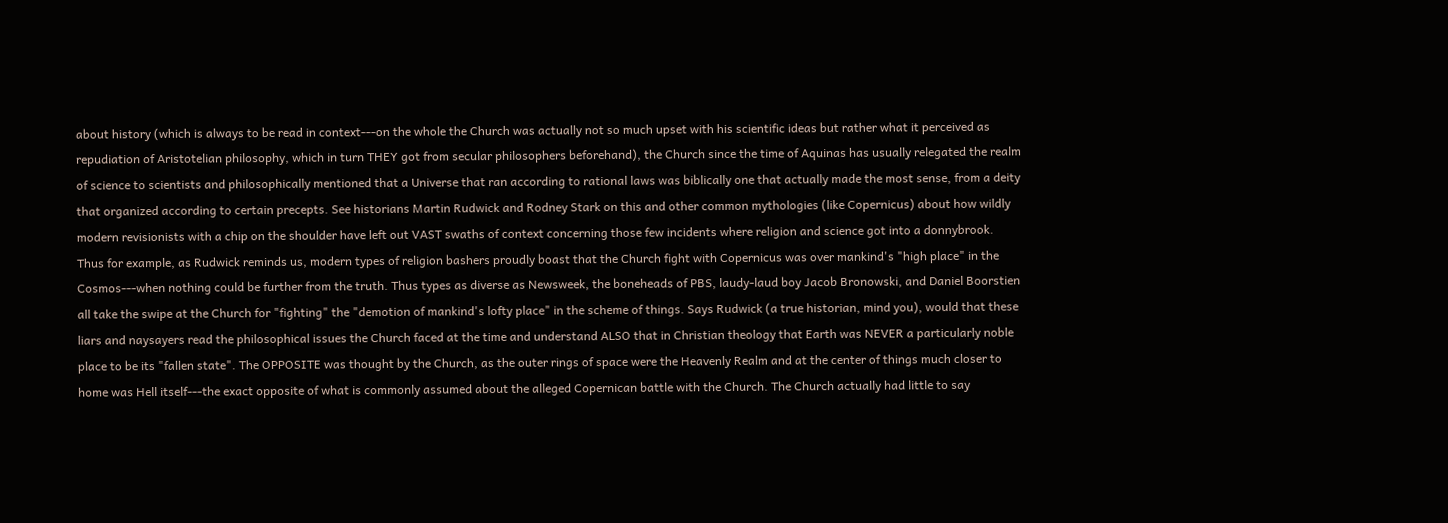about history (which is always to be read in context---on the whole the Church was actually not so much upset with his scientific ideas but rather what it perceived as repudiation of Aristotelian philosophy, which in turn THEY got from secular philosophers beforehand), the Church since the time of Aquinas has usually relegated the realm of science to scientists and philosophically mentioned that a Universe that ran according to rational laws was biblically one that actually made the most sense, from a deity that organized according to certain precepts. See historians Martin Rudwick and Rodney Stark on this and other common mythologies (like Copernicus) about how wildly modern revisionists with a chip on the shoulder have left out VAST swaths of context concerning those few incidents where religion and science got into a donnybrook. Thus for example, as Rudwick reminds us, modern types of religion bashers proudly boast that the Church fight with Copernicus was over mankind's "high place" in the Cosmos---when nothing could be further from the truth. Thus types as diverse as Newsweek, the boneheads of PBS, laudy-laud boy Jacob Bronowski, and Daniel Boorstien all take the swipe at the Church for "fighting" the "demotion of mankind's lofty place" in the scheme of things. Says Rudwick (a true historian, mind you), would that these liars and naysayers read the philosophical issues the Church faced at the time and understand ALSO that in Christian theology that Earth was NEVER a particularly noble place to be its "fallen state". The OPPOSITE was thought by the Church, as the outer rings of space were the Heavenly Realm and at the center of things much closer to home was Hell itself---the exact opposite of what is commonly assumed about the alleged Copernican battle with the Church. The Church actually had little to say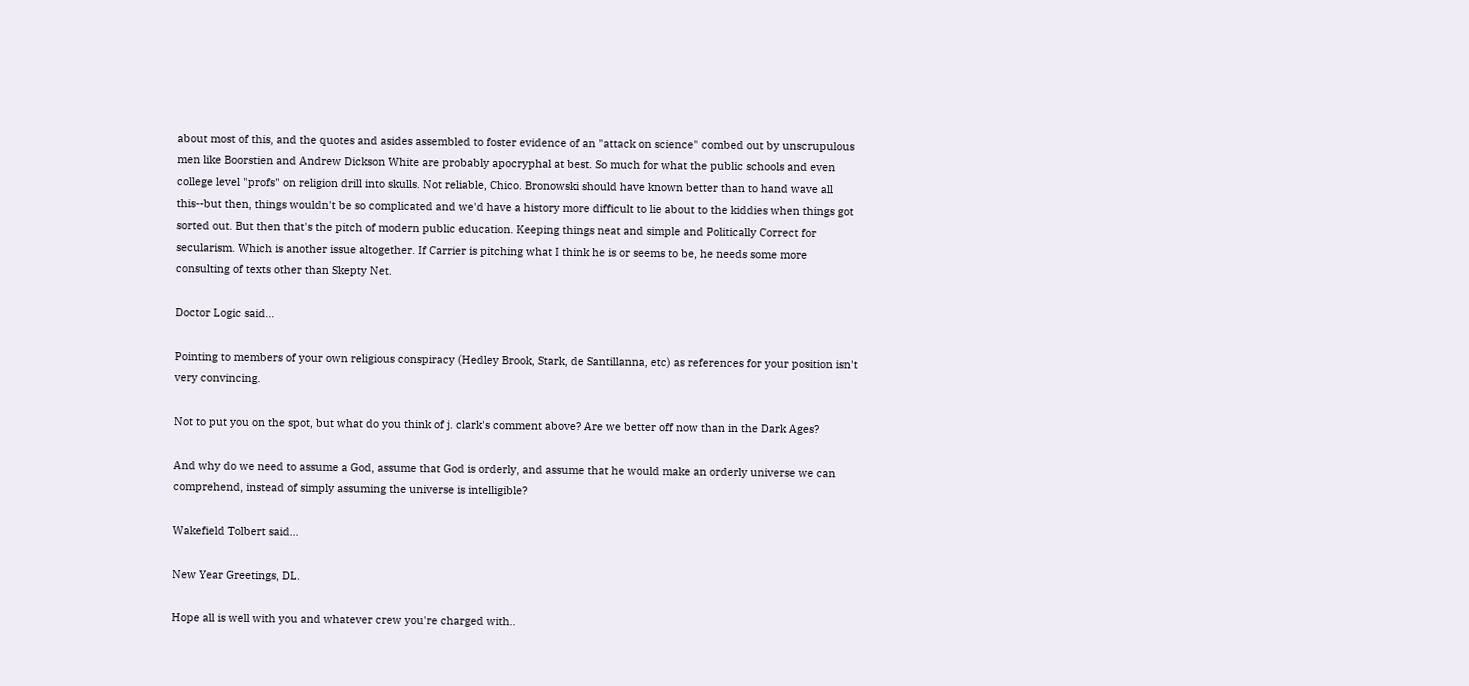about most of this, and the quotes and asides assembled to foster evidence of an "attack on science" combed out by unscrupulous men like Boorstien and Andrew Dickson White are probably apocryphal at best. So much for what the public schools and even college level "profs" on religion drill into skulls. Not reliable, Chico. Bronowski should have known better than to hand wave all this--but then, things wouldn't be so complicated and we'd have a history more difficult to lie about to the kiddies when things got sorted out. But then that's the pitch of modern public education. Keeping things neat and simple and Politically Correct for secularism. Which is another issue altogether. If Carrier is pitching what I think he is or seems to be, he needs some more consulting of texts other than Skepty Net.

Doctor Logic said...

Pointing to members of your own religious conspiracy (Hedley Brook, Stark, de Santillanna, etc) as references for your position isn't very convincing.

Not to put you on the spot, but what do you think of j. clark's comment above? Are we better off now than in the Dark Ages?

And why do we need to assume a God, assume that God is orderly, and assume that he would make an orderly universe we can comprehend, instead of simply assuming the universe is intelligible?

Wakefield Tolbert said...

New Year Greetings, DL.

Hope all is well with you and whatever crew you're charged with..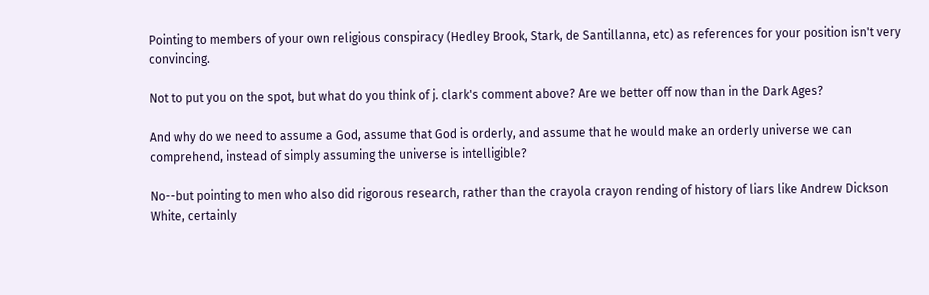Pointing to members of your own religious conspiracy (Hedley Brook, Stark, de Santillanna, etc) as references for your position isn't very convincing.

Not to put you on the spot, but what do you think of j. clark's comment above? Are we better off now than in the Dark Ages?

And why do we need to assume a God, assume that God is orderly, and assume that he would make an orderly universe we can comprehend, instead of simply assuming the universe is intelligible?

No--but pointing to men who also did rigorous research, rather than the crayola crayon rending of history of liars like Andrew Dickson White, certainly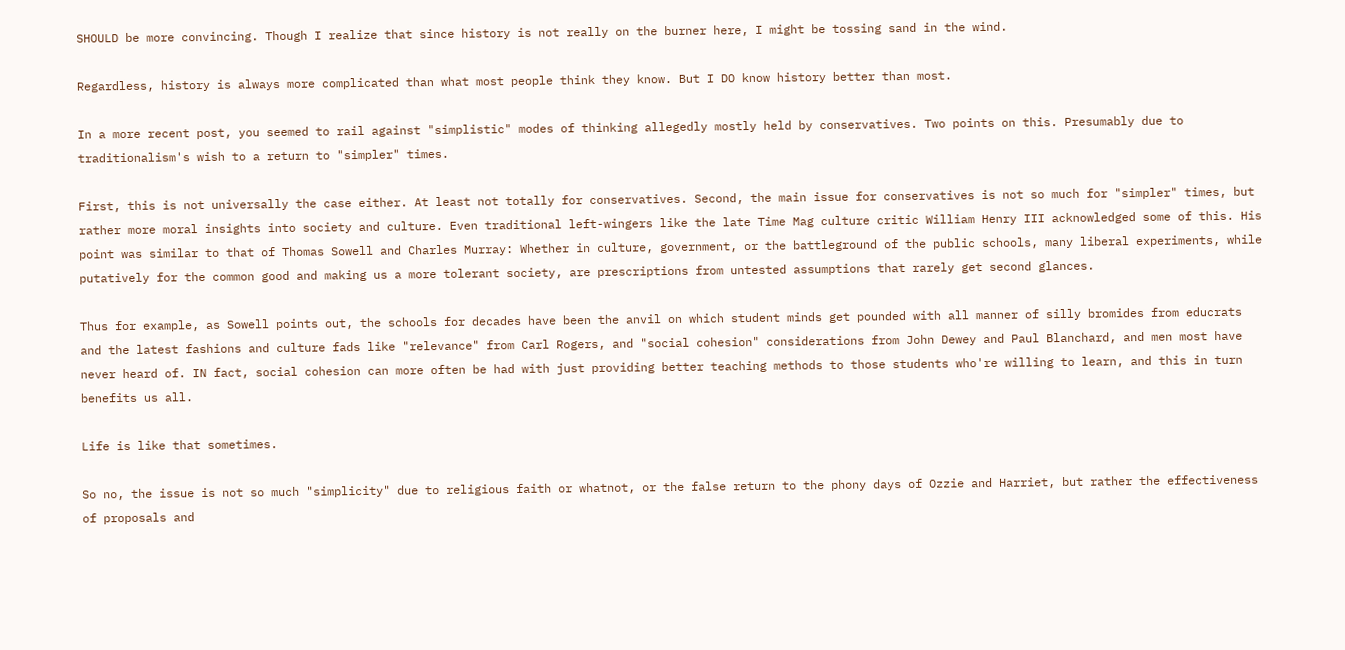SHOULD be more convincing. Though I realize that since history is not really on the burner here, I might be tossing sand in the wind.

Regardless, history is always more complicated than what most people think they know. But I DO know history better than most.

In a more recent post, you seemed to rail against "simplistic" modes of thinking allegedly mostly held by conservatives. Two points on this. Presumably due to traditionalism's wish to a return to "simpler" times.

First, this is not universally the case either. At least not totally for conservatives. Second, the main issue for conservatives is not so much for "simpler" times, but rather more moral insights into society and culture. Even traditional left-wingers like the late Time Mag culture critic William Henry III acknowledged some of this. His point was similar to that of Thomas Sowell and Charles Murray: Whether in culture, government, or the battleground of the public schools, many liberal experiments, while putatively for the common good and making us a more tolerant society, are prescriptions from untested assumptions that rarely get second glances.

Thus for example, as Sowell points out, the schools for decades have been the anvil on which student minds get pounded with all manner of silly bromides from educrats and the latest fashions and culture fads like "relevance" from Carl Rogers, and "social cohesion" considerations from John Dewey and Paul Blanchard, and men most have never heard of. IN fact, social cohesion can more often be had with just providing better teaching methods to those students who're willing to learn, and this in turn benefits us all.

Life is like that sometimes.

So no, the issue is not so much "simplicity" due to religious faith or whatnot, or the false return to the phony days of Ozzie and Harriet, but rather the effectiveness of proposals and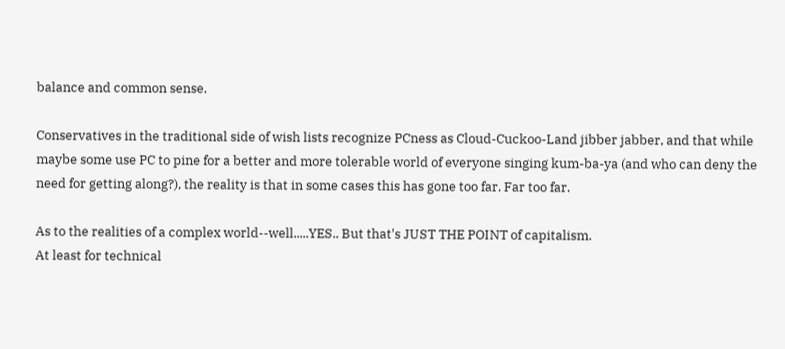balance and common sense.

Conservatives in the traditional side of wish lists recognize PCness as Cloud-Cuckoo-Land jibber jabber, and that while maybe some use PC to pine for a better and more tolerable world of everyone singing kum-ba-ya (and who can deny the need for getting along?), the reality is that in some cases this has gone too far. Far too far.

As to the realities of a complex world--well.....YES.. But that's JUST THE POINT of capitalism.
At least for technical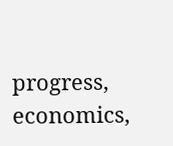progress, economics,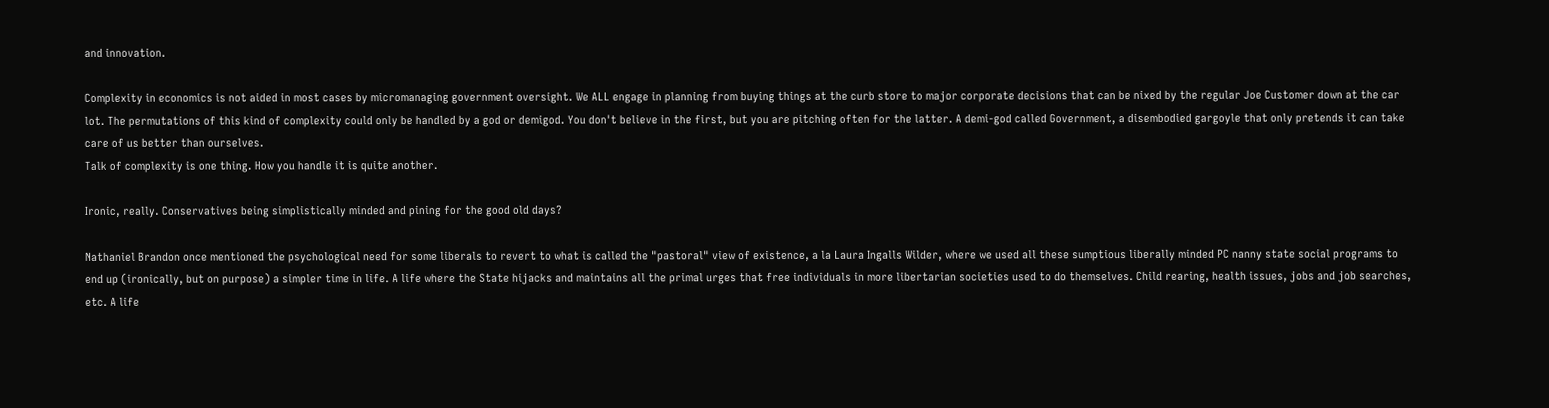and innovation.

Complexity in economics is not aided in most cases by micromanaging government oversight. We ALL engage in planning from buying things at the curb store to major corporate decisions that can be nixed by the regular Joe Customer down at the car lot. The permutations of this kind of complexity could only be handled by a god or demigod. You don't believe in the first, but you are pitching often for the latter. A demi-god called Government, a disembodied gargoyle that only pretends it can take care of us better than ourselves.
Talk of complexity is one thing. How you handle it is quite another.

Ironic, really. Conservatives being simplistically minded and pining for the good old days?

Nathaniel Brandon once mentioned the psychological need for some liberals to revert to what is called the "pastoral" view of existence, a la Laura Ingalls Wilder, where we used all these sumptious liberally minded PC nanny state social programs to end up (ironically, but on purpose) a simpler time in life. A life where the State hijacks and maintains all the primal urges that free individuals in more libertarian societies used to do themselves. Child rearing, health issues, jobs and job searches, etc. A life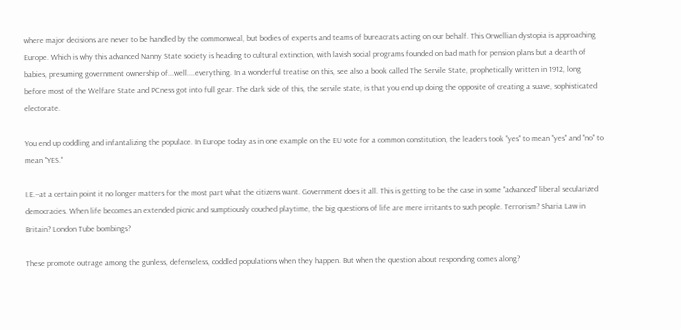where major decisions are never to be handled by the commonweal, but bodies of experts and teams of bureacrats acting on our behalf. This Orwellian dystopia is approaching Europe. Which is why this advanced Nanny State society is heading to cultural extinction, with lavish social programs founded on bad math for pension plans but a dearth of babies, presuming government ownership of...well....everything. In a wonderful treatise on this, see also a book called The Servile State, prophetically written in 1912, long before most of the Welfare State and PCness got into full gear. The dark side of this, the servile state, is that you end up doing the opposite of creating a suave, sophisticated electorate.

You end up coddling and infantalizing the populace. In Europe today as in one example on the EU vote for a common constitution, the leaders took "yes" to mean "yes" and "no" to mean "YES."

I.E.--at a certain point it no longer matters for the most part what the citizens want. Government does it all. This is getting to be the case in some "advanced" liberal secularized democracies. When life becomes an extended picnic and sumptiously couched playtime, the big questions of life are mere irritants to such people. Terrorism? Sharia Law in Britain? London Tube bombings?

These promote outrage among the gunless, defenseless, coddled populations when they happen. But when the question about responding comes along?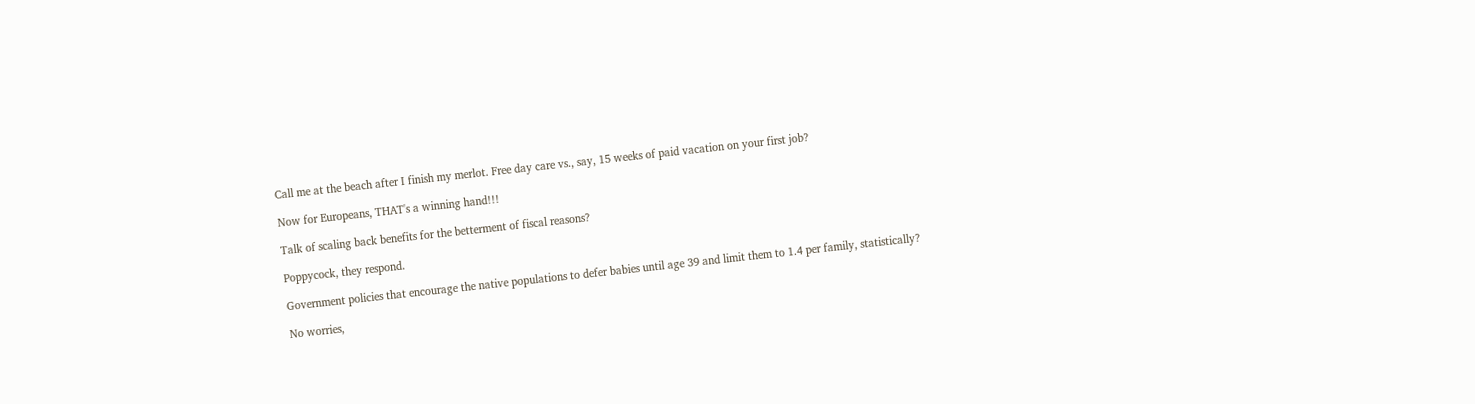Call me at the beach after I finish my merlot. Free day care vs., say, 15 weeks of paid vacation on your first job?

Now for Europeans, THAT's a winning hand!!!

Talk of scaling back benefits for the betterment of fiscal reasons?

Poppycock, they respond.

Government policies that encourage the native populations to defer babies until age 39 and limit them to 1.4 per family, statistically?

No worries,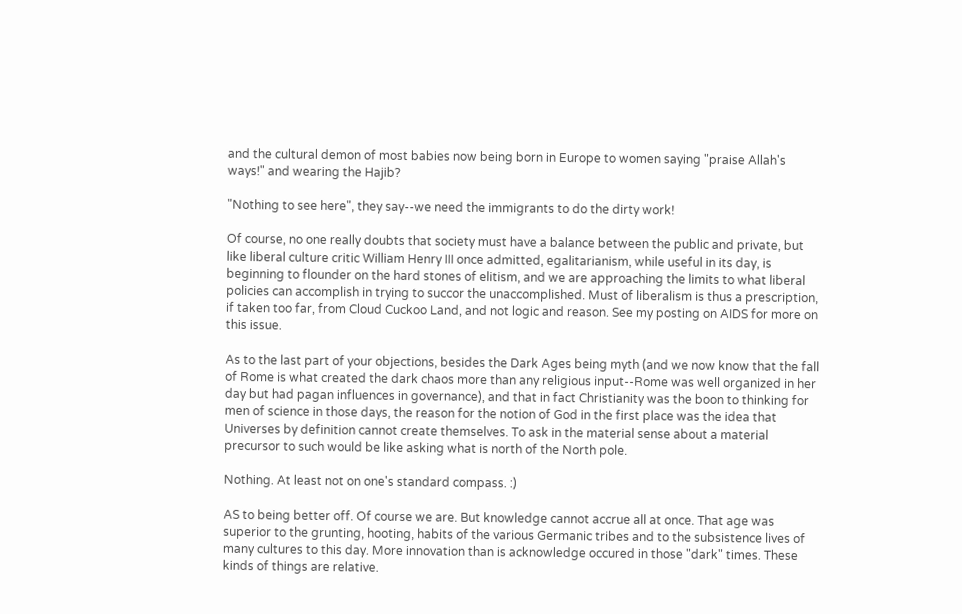and the cultural demon of most babies now being born in Europe to women saying "praise Allah's ways!" and wearing the Hajib?

"Nothing to see here", they say--we need the immigrants to do the dirty work!

Of course, no one really doubts that society must have a balance between the public and private, but like liberal culture critic William Henry III once admitted, egalitarianism, while useful in its day, is beginning to flounder on the hard stones of elitism, and we are approaching the limits to what liberal policies can accomplish in trying to succor the unaccomplished. Must of liberalism is thus a prescription, if taken too far, from Cloud Cuckoo Land, and not logic and reason. See my posting on AIDS for more on this issue.

As to the last part of your objections, besides the Dark Ages being myth (and we now know that the fall of Rome is what created the dark chaos more than any religious input--Rome was well organized in her day but had pagan influences in governance), and that in fact Christianity was the boon to thinking for men of science in those days, the reason for the notion of God in the first place was the idea that Universes by definition cannot create themselves. To ask in the material sense about a material precursor to such would be like asking what is north of the North pole.

Nothing. At least not on one's standard compass. :)

AS to being better off. Of course we are. But knowledge cannot accrue all at once. That age was superior to the grunting, hooting, habits of the various Germanic tribes and to the subsistence lives of many cultures to this day. More innovation than is acknowledge occured in those "dark" times. These kinds of things are relative.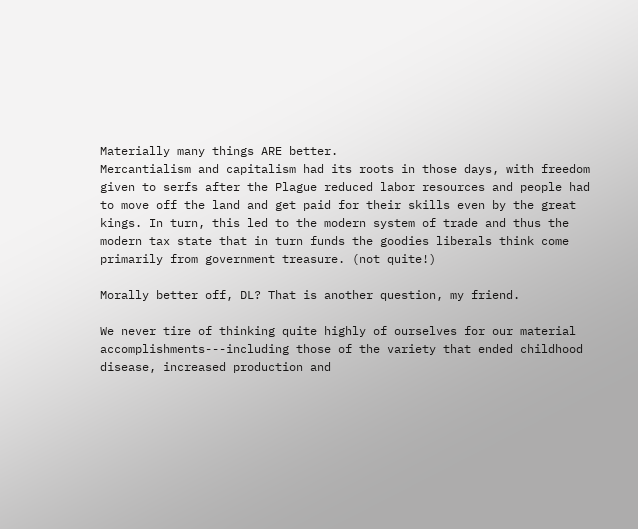Materially many things ARE better.
Mercantialism and capitalism had its roots in those days, with freedom given to serfs after the Plague reduced labor resources and people had to move off the land and get paid for their skills even by the great kings. In turn, this led to the modern system of trade and thus the modern tax state that in turn funds the goodies liberals think come primarily from government treasure. (not quite!)

Morally better off, DL? That is another question, my friend.

We never tire of thinking quite highly of ourselves for our material accomplishments---including those of the variety that ended childhood disease, increased production and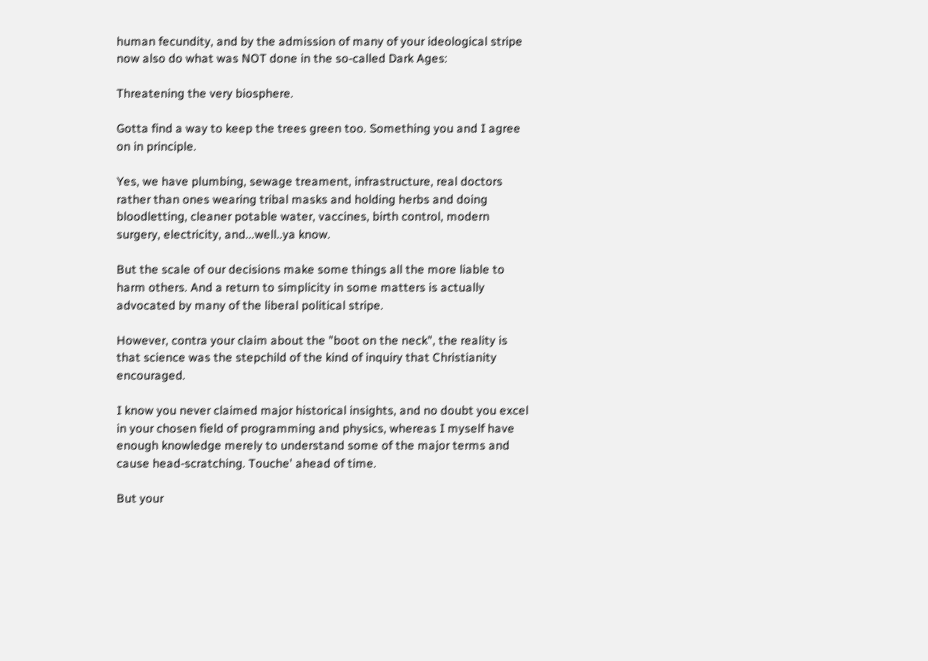human fecundity, and by the admission of many of your ideological stripe now also do what was NOT done in the so-called Dark Ages:

Threatening the very biosphere.

Gotta find a way to keep the trees green too. Something you and I agree on in principle.

Yes, we have plumbing, sewage treament, infrastructure, real doctors rather than ones wearing tribal masks and holding herbs and doing bloodletting, cleaner potable water, vaccines, birth control, modern surgery, electricity, and...well..ya know.

But the scale of our decisions make some things all the more liable to harm others. And a return to simplicity in some matters is actually advocated by many of the liberal political stripe.

However, contra your claim about the "boot on the neck", the reality is that science was the stepchild of the kind of inquiry that Christianity encouraged.

I know you never claimed major historical insights, and no doubt you excel in your chosen field of programming and physics, whereas I myself have enough knowledge merely to understand some of the major terms and cause head-scratching. Touche' ahead of time.

But your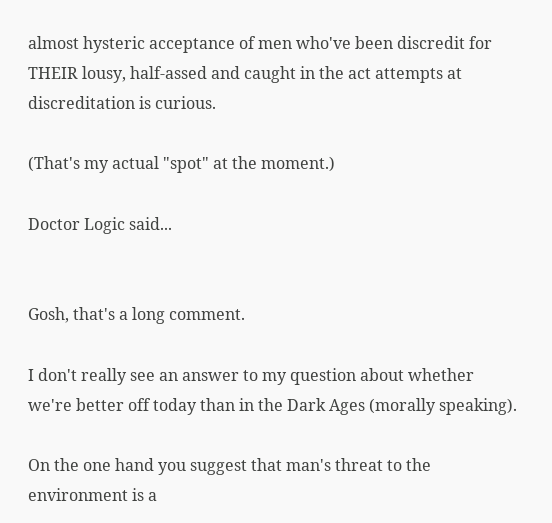almost hysteric acceptance of men who've been discredit for THEIR lousy, half-assed and caught in the act attempts at discreditation is curious.

(That's my actual "spot" at the moment.)

Doctor Logic said...


Gosh, that's a long comment.

I don't really see an answer to my question about whether we're better off today than in the Dark Ages (morally speaking).

On the one hand you suggest that man's threat to the environment is a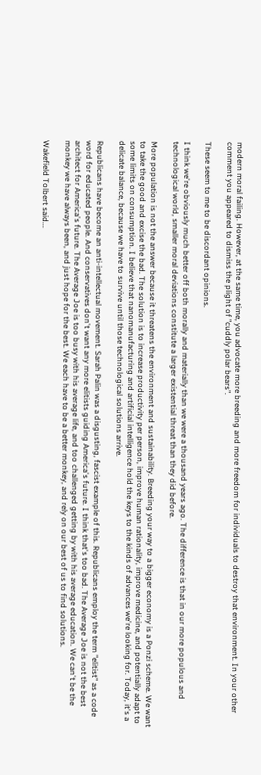modern moral failing. However, at the same time, you advocate more breeding and more freedom for individuals to destroy that environment. In your other comment you appeared to dismiss the plight of "cuddly polar bears".

These seem to me to be discordant opinions.

I think we're obviously much better off both morally and materially than we were a thousand years ago. The difference is that in our more populous and technological world, smaller moral deviations constitute a larger existential threat than they did before.

More population is not the answer because it threatens the environment and sustainability. Breeding your way to a bigger economy is a Ponzi scheme. We want to take the good and excise the bad. The solution is to increase productivity per person, improve human rationality, improve medicine, and potentially adapt to some limits on consumption. I believe that nanomanufacturing and artificial intelligence hold the keys to the kinds of advances we're looking for. Today, it's a delicate balance, because we have to survive until those technological solutions arrive.

Republicans have become an anti-intellectual movement. Sarah Palin was a disgusting, fascist example of this. Republicans employ the term "elitist" as a code word for educated people. And conservatives don't want any more elitists guiding America's future. I think that's too bad. The Average Joe is not the best architect for America's future. The Average Joe is too busy with his average life, and too challenged getting by with his average education. We can't be the monkey we have always been, and just hope for the best. We each have to be a better monkey, and rely on our best of us to find solutions.

Wakefield Tolbert said...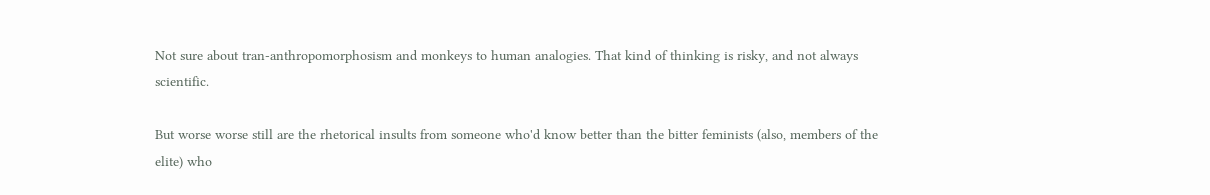Not sure about tran-anthropomorphosism and monkeys to human analogies. That kind of thinking is risky, and not always scientific.

But worse worse still are the rhetorical insults from someone who'd know better than the bitter feminists (also, members of the elite) who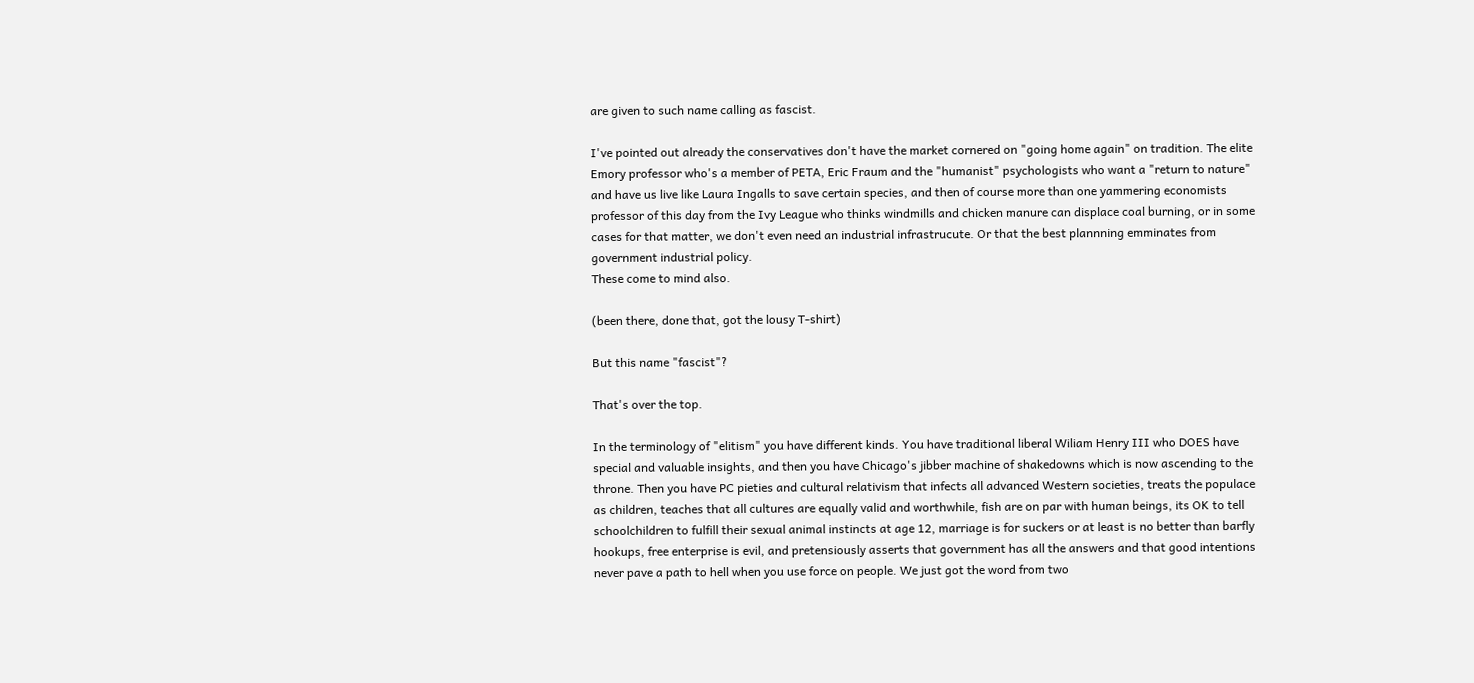are given to such name calling as fascist.

I've pointed out already the conservatives don't have the market cornered on "going home again" on tradition. The elite Emory professor who's a member of PETA, Eric Fraum and the "humanist" psychologists who want a "return to nature" and have us live like Laura Ingalls to save certain species, and then of course more than one yammering economists professor of this day from the Ivy League who thinks windmills and chicken manure can displace coal burning, or in some cases for that matter, we don't even need an industrial infrastrucute. Or that the best plannning emminates from government industrial policy.
These come to mind also.

(been there, done that, got the lousy T-shirt)

But this name "fascist"?

That's over the top.

In the terminology of "elitism" you have different kinds. You have traditional liberal Wiliam Henry III who DOES have special and valuable insights, and then you have Chicago's jibber machine of shakedowns which is now ascending to the throne. Then you have PC pieties and cultural relativism that infects all advanced Western societies, treats the populace as children, teaches that all cultures are equally valid and worthwhile, fish are on par with human beings, its OK to tell schoolchildren to fulfill their sexual animal instincts at age 12, marriage is for suckers or at least is no better than barfly hookups, free enterprise is evil, and pretensiously asserts that government has all the answers and that good intentions never pave a path to hell when you use force on people. We just got the word from two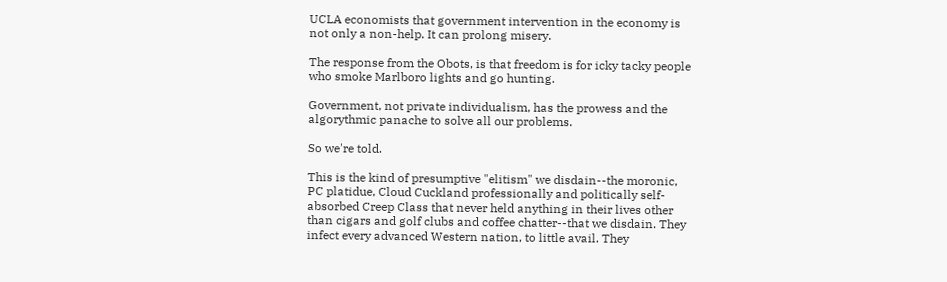UCLA economists that government intervention in the economy is not only a non-help. It can prolong misery.

The response from the Obots, is that freedom is for icky tacky people who smoke Marlboro lights and go hunting.

Government, not private individualism, has the prowess and the algorythmic panache to solve all our problems.

So we're told.

This is the kind of presumptive "elitism" we disdain--the moronic, PC platidue, Cloud Cuckland professionally and politically self-absorbed Creep Class that never held anything in their lives other than cigars and golf clubs and coffee chatter--that we disdain. They infect every advanced Western nation, to little avail. They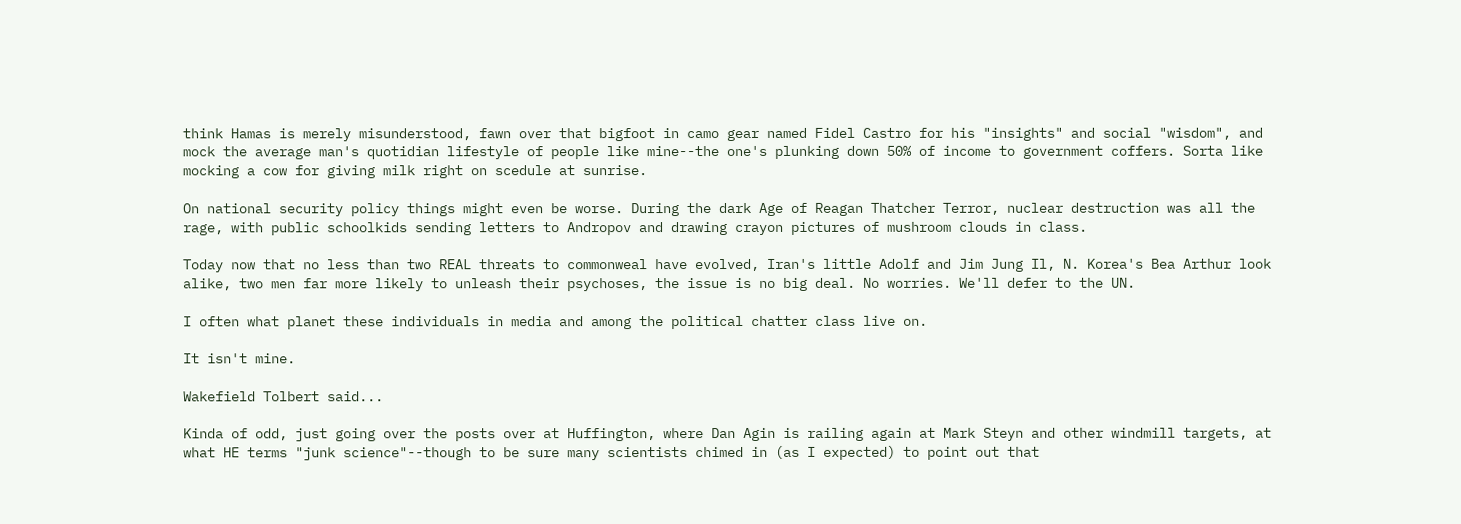think Hamas is merely misunderstood, fawn over that bigfoot in camo gear named Fidel Castro for his "insights" and social "wisdom", and mock the average man's quotidian lifestyle of people like mine--the one's plunking down 50% of income to government coffers. Sorta like mocking a cow for giving milk right on scedule at sunrise.

On national security policy things might even be worse. During the dark Age of Reagan Thatcher Terror, nuclear destruction was all the rage, with public schoolkids sending letters to Andropov and drawing crayon pictures of mushroom clouds in class.

Today now that no less than two REAL threats to commonweal have evolved, Iran's little Adolf and Jim Jung Il, N. Korea's Bea Arthur look alike, two men far more likely to unleash their psychoses, the issue is no big deal. No worries. We'll defer to the UN.

I often what planet these individuals in media and among the political chatter class live on.

It isn't mine.

Wakefield Tolbert said...

Kinda of odd, just going over the posts over at Huffington, where Dan Agin is railing again at Mark Steyn and other windmill targets, at what HE terms "junk science"--though to be sure many scientists chimed in (as I expected) to point out that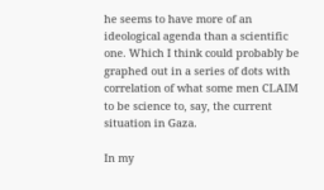he seems to have more of an ideological agenda than a scientific one. Which I think could probably be graphed out in a series of dots with correlation of what some men CLAIM to be science to, say, the current situation in Gaza.

In my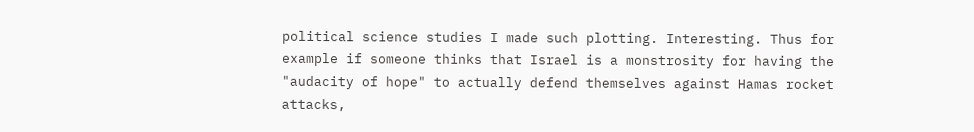political science studies I made such plotting. Interesting. Thus for example if someone thinks that Israel is a monstrosity for having the "audacity of hope" to actually defend themselves against Hamas rocket attacks,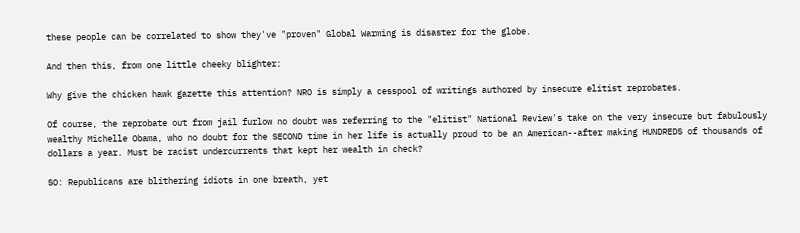these people can be correlated to show they've "proven" Global Warming is disaster for the globe.

And then this, from one little cheeky blighter:

Why give the chicken hawk gazette this attention? NRO is simply a cesspool of writings authored by insecure elitist reprobates.

Of course, the reprobate out from jail furlow no doubt was referring to the "elitist" National Review's take on the very insecure but fabulously wealthy Michelle Obama, who no doubt for the SECOND time in her life is actually proud to be an American--after making HUNDREDS of thousands of dollars a year. Must be racist undercurrents that kept her wealth in check?

SO: Republicans are blithering idiots in one breath, yet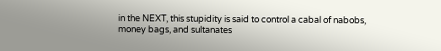in the NEXT, this stupidity is said to control a cabal of nabobs, money bags, and sultanates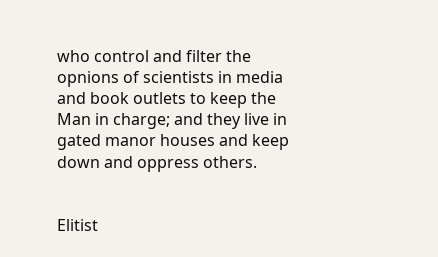who control and filter the opnions of scientists in media and book outlets to keep the Man in charge; and they live in gated manor houses and keep down and oppress others.


Elitist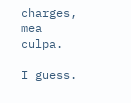charges, mea culpa.

I guess.